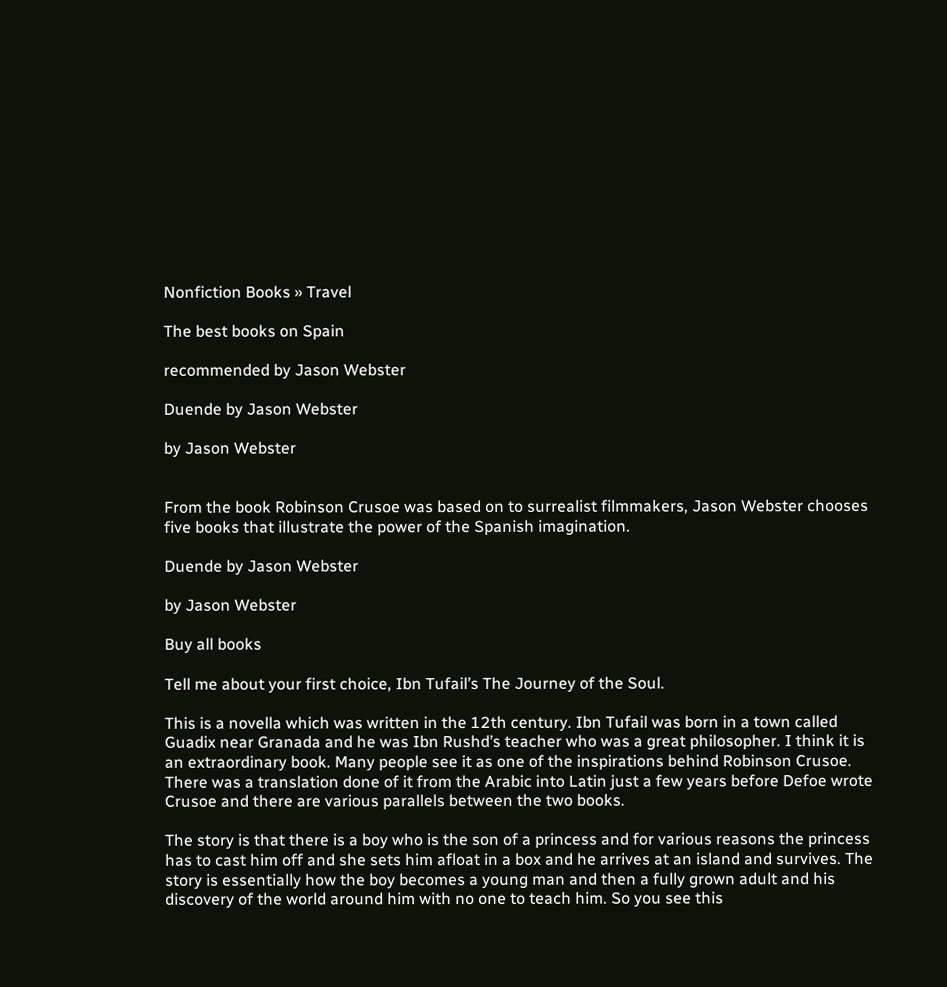Nonfiction Books » Travel

The best books on Spain

recommended by Jason Webster

Duende by Jason Webster

by Jason Webster


From the book Robinson Crusoe was based on to surrealist filmmakers, Jason Webster chooses five books that illustrate the power of the Spanish imagination.

Duende by Jason Webster

by Jason Webster

Buy all books

Tell me about your first choice, Ibn Tufail’s The Journey of the Soul.

This is a novella which was written in the 12th century. Ibn Tufail was born in a town called Guadix near Granada and he was Ibn Rushd’s teacher who was a great philosopher. I think it is an extraordinary book. Many people see it as one of the inspirations behind Robinson Crusoe. There was a translation done of it from the Arabic into Latin just a few years before Defoe wrote Crusoe and there are various parallels between the two books.

The story is that there is a boy who is the son of a princess and for various reasons the princess has to cast him off and she sets him afloat in a box and he arrives at an island and survives. The story is essentially how the boy becomes a young man and then a fully grown adult and his discovery of the world around him with no one to teach him. So you see this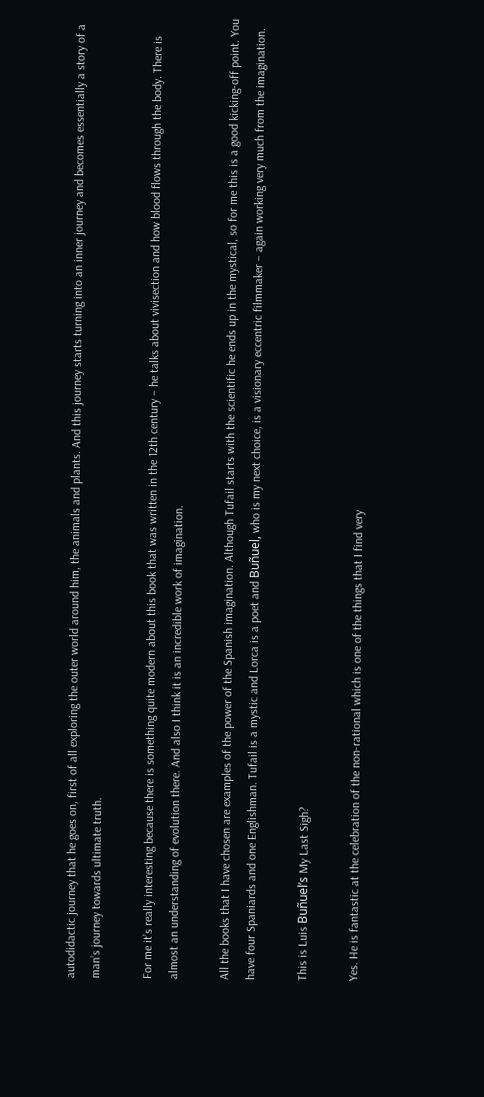autodidactic journey that he goes on, first of all exploring the outer world around him, the animals and plants. And this journey starts turning into an inner journey and becomes essentially a story of a man’s journey towards ultimate truth.

For me it’s really interesting because there is something quite modern about this book that was written in the 12th century – he talks about vivisection and how blood flows through the body. There is almost an understanding of evolution there. And also I think it is an incredible work of imagination.

All the books that I have chosen are examples of the power of the Spanish imagination. Although Tufail starts with the scientific he ends up in the mystical, so for me this is a good kicking-off point. You have four Spaniards and one Englishman. Tufail is a mystic and Lorca is a poet and Buñuel, who is my next choice, is a visionary eccentric filmmaker – again working very much from the imagination.

This is Luis Buñuel’s My Last Sigh?

Yes. He is fantastic at the celebration of the non-rational which is one of the things that I find very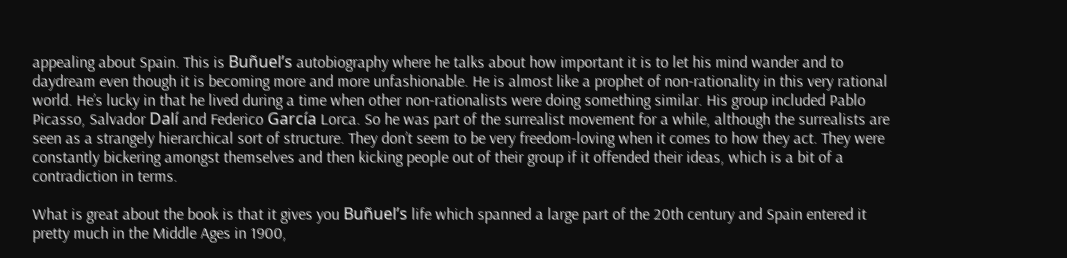appealing about Spain. This is Buñuel’s autobiography where he talks about how important it is to let his mind wander and to daydream even though it is becoming more and more unfashionable. He is almost like a prophet of non-rationality in this very rational world. He’s lucky in that he lived during a time when other non-rationalists were doing something similar. His group included Pablo Picasso, Salvador Dalí and Federico García Lorca. So he was part of the surrealist movement for a while, although the surrealists are seen as a strangely hierarchical sort of structure. They don’t seem to be very freedom-loving when it comes to how they act. They were constantly bickering amongst themselves and then kicking people out of their group if it offended their ideas, which is a bit of a contradiction in terms.

What is great about the book is that it gives you Buñuel’s life which spanned a large part of the 20th century and Spain entered it pretty much in the Middle Ages in 1900,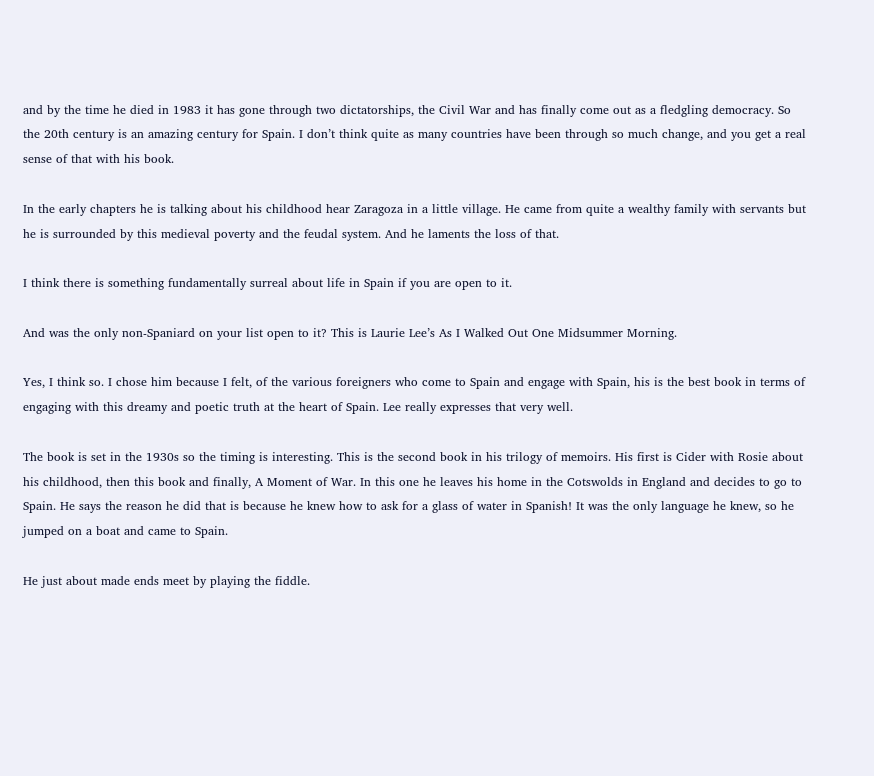and by the time he died in 1983 it has gone through two dictatorships, the Civil War and has finally come out as a fledgling democracy. So the 20th century is an amazing century for Spain. I don’t think quite as many countries have been through so much change, and you get a real sense of that with his book.

In the early chapters he is talking about his childhood hear Zaragoza in a little village. He came from quite a wealthy family with servants but he is surrounded by this medieval poverty and the feudal system. And he laments the loss of that.

I think there is something fundamentally surreal about life in Spain if you are open to it.

And was the only non-Spaniard on your list open to it? This is Laurie Lee’s As I Walked Out One Midsummer Morning.

Yes, I think so. I chose him because I felt, of the various foreigners who come to Spain and engage with Spain, his is the best book in terms of engaging with this dreamy and poetic truth at the heart of Spain. Lee really expresses that very well.

The book is set in the 1930s so the timing is interesting. This is the second book in his trilogy of memoirs. His first is Cider with Rosie about his childhood, then this book and finally, A Moment of War. In this one he leaves his home in the Cotswolds in England and decides to go to Spain. He says the reason he did that is because he knew how to ask for a glass of water in Spanish! It was the only language he knew, so he jumped on a boat and came to Spain.

He just about made ends meet by playing the fiddle.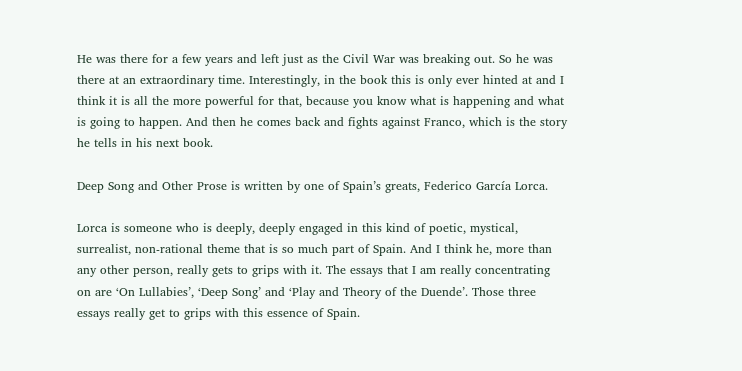He was there for a few years and left just as the Civil War was breaking out. So he was there at an extraordinary time. Interestingly, in the book this is only ever hinted at and I think it is all the more powerful for that, because you know what is happening and what is going to happen. And then he comes back and fights against Franco, which is the story he tells in his next book.

Deep Song and Other Prose is written by one of Spain’s greats, Federico García Lorca.

Lorca is someone who is deeply, deeply engaged in this kind of poetic, mystical, surrealist, non-rational theme that is so much part of Spain. And I think he, more than any other person, really gets to grips with it. The essays that I am really concentrating on are ‘On Lullabies’, ‘Deep Song’ and ‘Play and Theory of the Duende’. Those three essays really get to grips with this essence of Spain.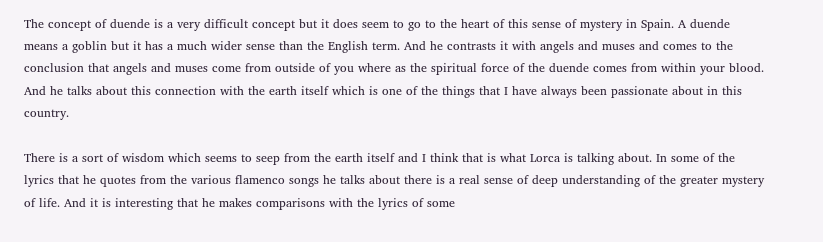The concept of duende is a very difficult concept but it does seem to go to the heart of this sense of mystery in Spain. A duende means a goblin but it has a much wider sense than the English term. And he contrasts it with angels and muses and comes to the conclusion that angels and muses come from outside of you where as the spiritual force of the duende comes from within your blood. And he talks about this connection with the earth itself which is one of the things that I have always been passionate about in this country.

There is a sort of wisdom which seems to seep from the earth itself and I think that is what Lorca is talking about. In some of the lyrics that he quotes from the various flamenco songs he talks about there is a real sense of deep understanding of the greater mystery of life. And it is interesting that he makes comparisons with the lyrics of some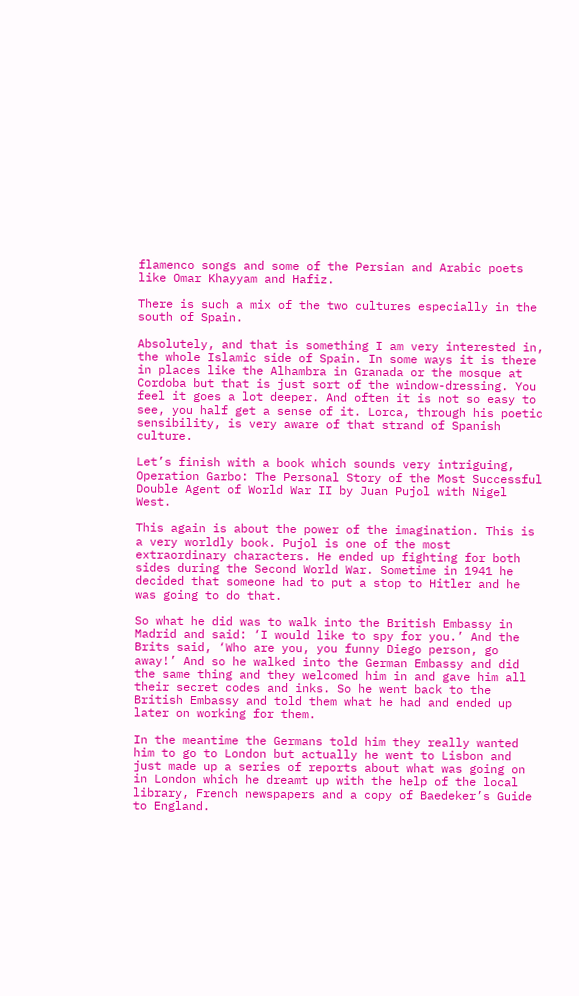flamenco songs and some of the Persian and Arabic poets like Omar Khayyam and Hafiz.

There is such a mix of the two cultures especially in the south of Spain.

Absolutely, and that is something I am very interested in, the whole Islamic side of Spain. In some ways it is there in places like the Alhambra in Granada or the mosque at Cordoba but that is just sort of the window-dressing. You feel it goes a lot deeper. And often it is not so easy to see, you half get a sense of it. Lorca, through his poetic sensibility, is very aware of that strand of Spanish culture.

Let’s finish with a book which sounds very intriguing, Operation Garbo: The Personal Story of the Most Successful Double Agent of World War II by Juan Pujol with Nigel West.

This again is about the power of the imagination. This is a very worldly book. Pujol is one of the most extraordinary characters. He ended up fighting for both sides during the Second World War. Sometime in 1941 he decided that someone had to put a stop to Hitler and he was going to do that.

So what he did was to walk into the British Embassy in Madrid and said: ‘I would like to spy for you.’ And the Brits said, ‘Who are you, you funny Diego person, go away!’ And so he walked into the German Embassy and did the same thing and they welcomed him in and gave him all their secret codes and inks. So he went back to the British Embassy and told them what he had and ended up later on working for them.

In the meantime the Germans told him they really wanted him to go to London but actually he went to Lisbon and just made up a series of reports about what was going on in London which he dreamt up with the help of the local library, French newspapers and a copy of Baedeker’s Guide to England.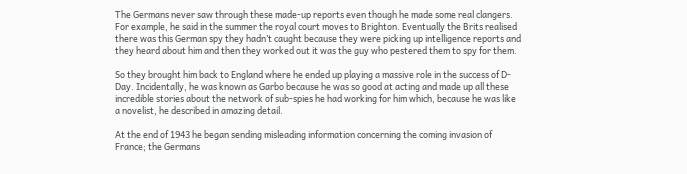The Germans never saw through these made-up reports even though he made some real clangers. For example, he said in the summer the royal court moves to Brighton. Eventually the Brits realised there was this German spy they hadn’t caught because they were picking up intelligence reports and they heard about him and then they worked out it was the guy who pestered them to spy for them.

So they brought him back to England where he ended up playing a massive role in the success of D-Day. Incidentally, he was known as Garbo because he was so good at acting and made up all these incredible stories about the network of sub-spies he had working for him which, because he was like a novelist, he described in amazing detail.

At the end of 1943 he began sending misleading information concerning the coming invasion of France; the Germans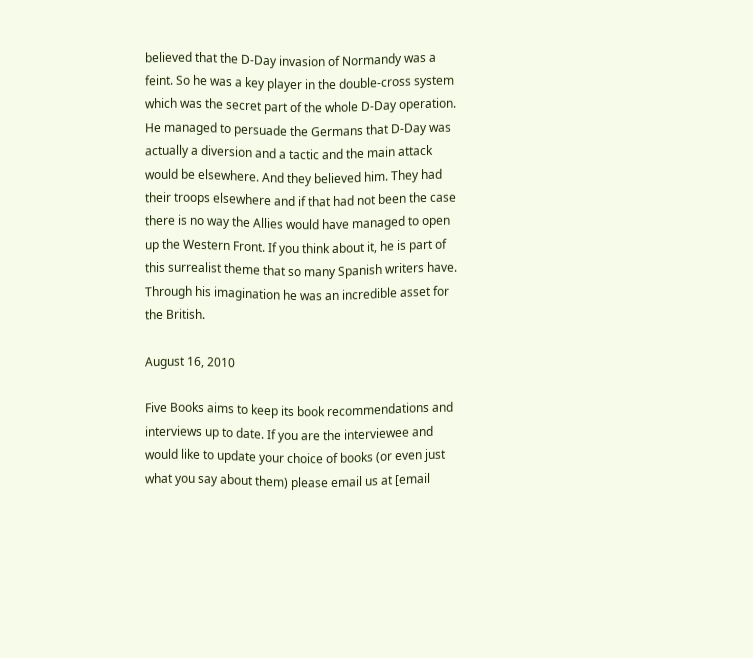believed that the D-Day invasion of Normandy was a feint. So he was a key player in the double-cross system which was the secret part of the whole D-Day operation. He managed to persuade the Germans that D-Day was actually a diversion and a tactic and the main attack would be elsewhere. And they believed him. They had their troops elsewhere and if that had not been the case there is no way the Allies would have managed to open up the Western Front. If you think about it, he is part of this surrealist theme that so many Spanish writers have. Through his imagination he was an incredible asset for the British.

August 16, 2010

Five Books aims to keep its book recommendations and interviews up to date. If you are the interviewee and would like to update your choice of books (or even just what you say about them) please email us at [email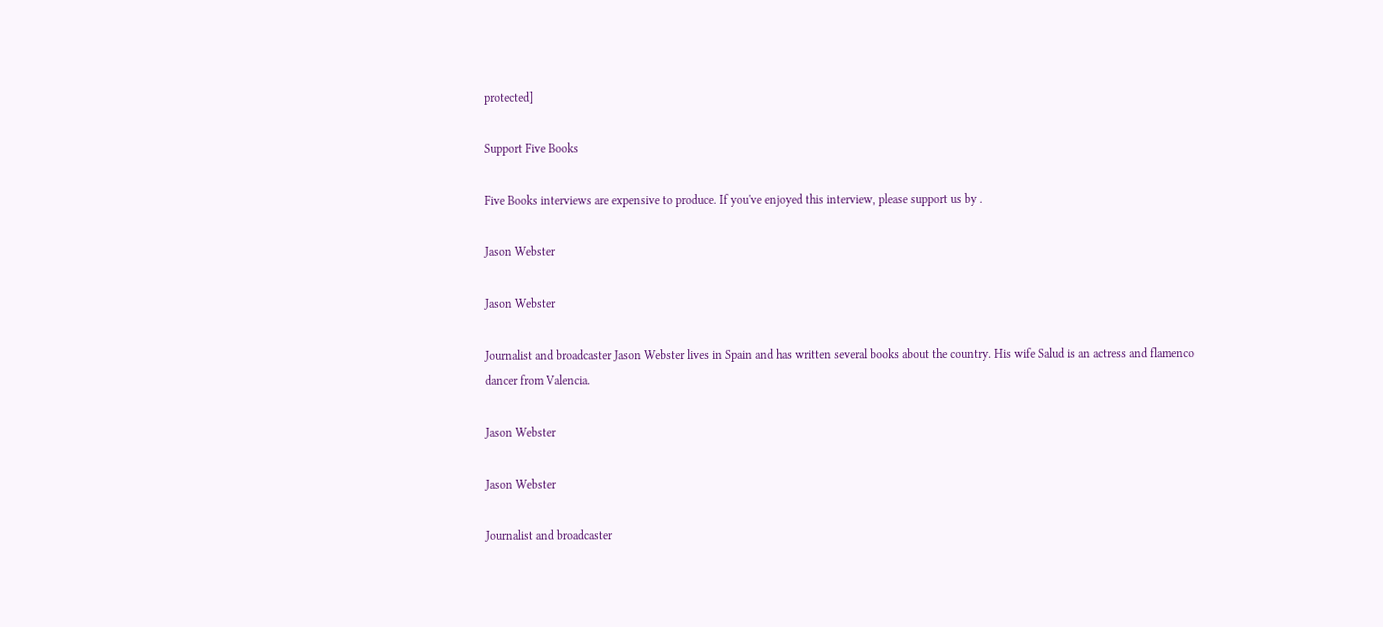protected]

Support Five Books

Five Books interviews are expensive to produce. If you've enjoyed this interview, please support us by .

Jason Webster

Jason Webster

Journalist and broadcaster Jason Webster lives in Spain and has written several books about the country. His wife Salud is an actress and flamenco dancer from Valencia.

Jason Webster

Jason Webster

Journalist and broadcaster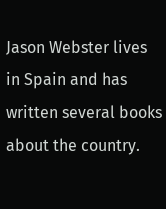Jason Webster lives in Spain and has written several books about the country.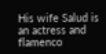His wife Salud is an actress and flamenco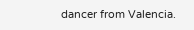dancer from Valencia.